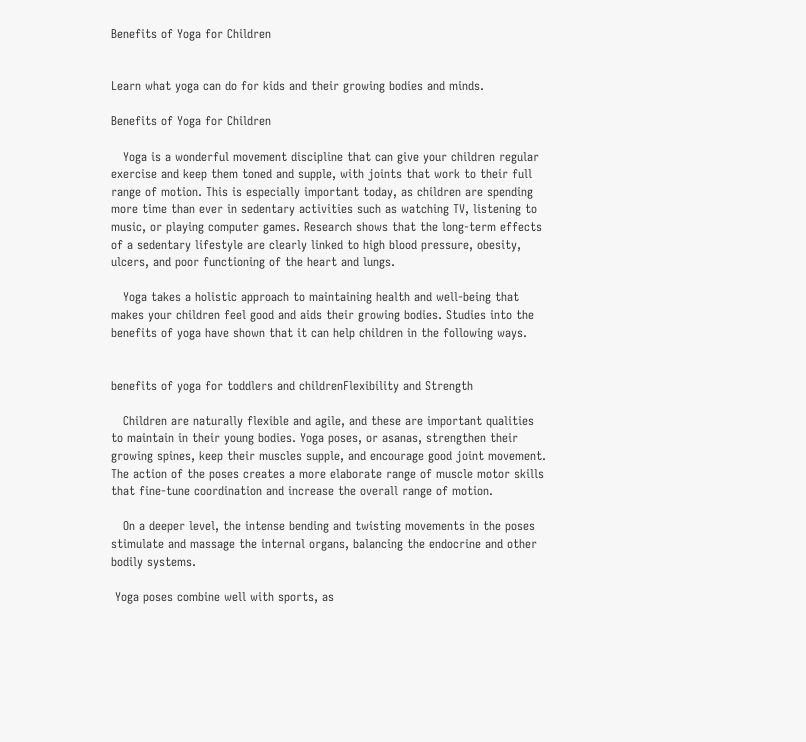Benefits of Yoga for Children


Learn what yoga can do for kids and their growing bodies and minds.

Benefits of Yoga for Children

   Yoga is a wonderful movement discipline that can give your children regular exercise and keep them toned and supple, with joints that work to their full range of motion. This is especially important today, as children are spending more time than ever in sedentary activities such as watching TV, listening to music, or playing computer games. Research shows that the long-term effects of a sedentary lifestyle are clearly linked to high blood pressure, obesity, ulcers, and poor functioning of the heart and lungs.

   Yoga takes a holistic approach to maintaining health and well-being that makes your children feel good and aids their growing bodies. Studies into the benefits of yoga have shown that it can help children in the following ways.


benefits of yoga for toddlers and childrenFlexibility and Strength

   Children are naturally flexible and agile, and these are important qualities to maintain in their young bodies. Yoga poses, or asanas, strengthen their growing spines, keep their muscles supple, and encourage good joint movement. The action of the poses creates a more elaborate range of muscle motor skills that fine-tune coordination and increase the overall range of motion.

   On a deeper level, the intense bending and twisting movements in the poses stimulate and massage the internal organs, balancing the endocrine and other bodily systems.

 Yoga poses combine well with sports, as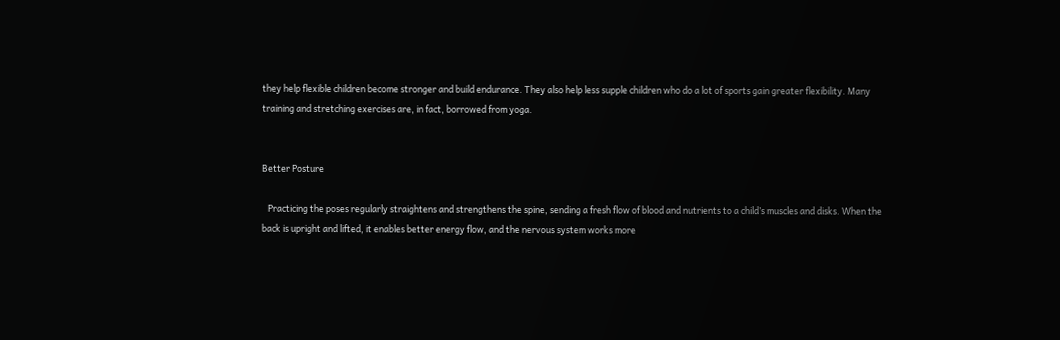they help flexible children become stronger and build endurance. They also help less supple children who do a lot of sports gain greater flexibility. Many training and stretching exercises are, in fact, borrowed from yoga.


Better Posture

   Practicing the poses regularly straightens and strengthens the spine, sending a fresh flow of blood and nutrients to a child’s muscles and disks. When the back is upright and lifted, it enables better energy flow, and the nervous system works more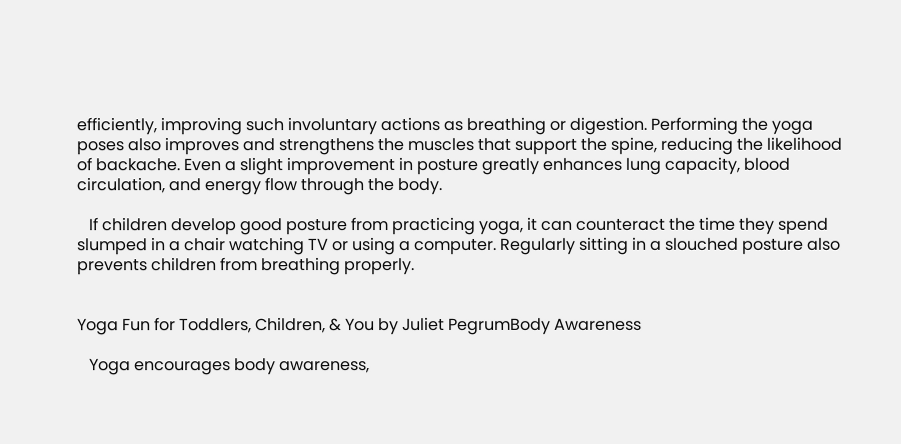efficiently, improving such involuntary actions as breathing or digestion. Performing the yoga poses also improves and strengthens the muscles that support the spine, reducing the likelihood of backache. Even a slight improvement in posture greatly enhances lung capacity, blood circulation, and energy flow through the body.

   If children develop good posture from practicing yoga, it can counteract the time they spend slumped in a chair watching TV or using a computer. Regularly sitting in a slouched posture also prevents children from breathing properly.


Yoga Fun for Toddlers, Children, & You by Juliet PegrumBody Awareness

   Yoga encourages body awareness,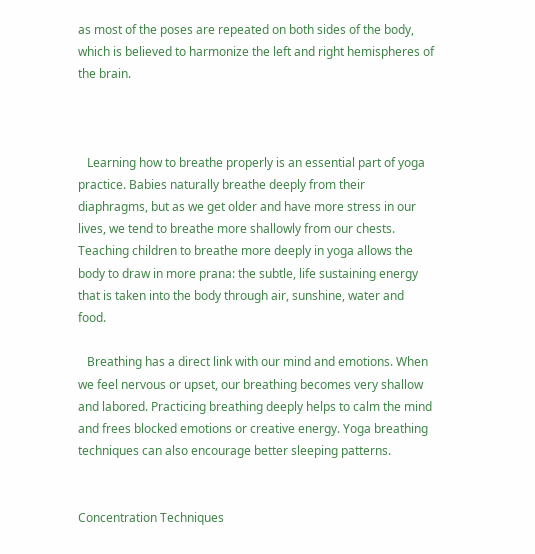as most of the poses are repeated on both sides of the body, which is believed to harmonize the left and right hemispheres of the brain.



   Learning how to breathe properly is an essential part of yoga practice. Babies naturally breathe deeply from their diaphragms, but as we get older and have more stress in our lives, we tend to breathe more shallowly from our chests. Teaching children to breathe more deeply in yoga allows the body to draw in more prana: the subtle, life sustaining energy that is taken into the body through air, sunshine, water and food.

   Breathing has a direct link with our mind and emotions. When we feel nervous or upset, our breathing becomes very shallow and labored. Practicing breathing deeply helps to calm the mind and frees blocked emotions or creative energy. Yoga breathing techniques can also encourage better sleeping patterns.


Concentration Techniques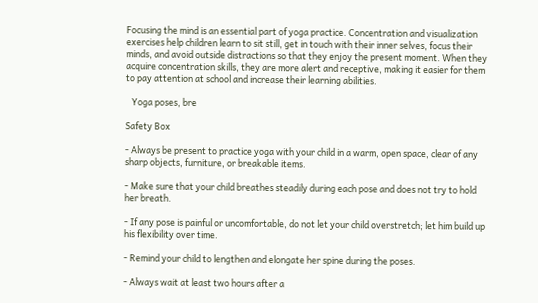Focusing the mind is an essential part of yoga practice. Concentration and visualization exercises help children learn to sit still, get in touch with their inner selves, focus their minds, and avoid outside distractions so that they enjoy the present moment. When they acquire concentration skills, they are more alert and receptive, making it easier for them to pay attention at school and increase their learning abilities.

   Yoga poses, bre

Safety Box

- Always be present to practice yoga with your child in a warm, open space, clear of any sharp objects, furniture, or breakable items.

- Make sure that your child breathes steadily during each pose and does not try to hold her breath.

- If any pose is painful or uncomfortable, do not let your child overstretch; let him build up his flexibility over time.

- Remind your child to lengthen and elongate her spine during the poses.

- Always wait at least two hours after a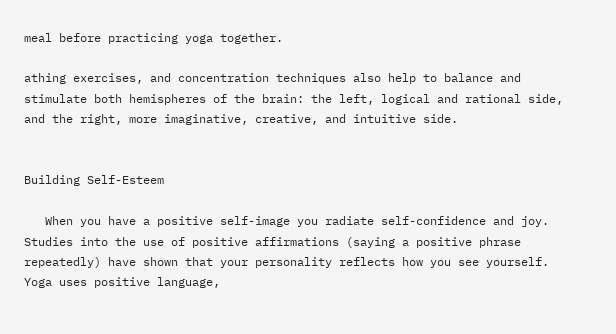meal before practicing yoga together.

athing exercises, and concentration techniques also help to balance and stimulate both hemispheres of the brain: the left, logical and rational side, and the right, more imaginative, creative, and intuitive side.


Building Self-Esteem

   When you have a positive self-image you radiate self-confidence and joy. Studies into the use of positive affirmations (saying a positive phrase repeatedly) have shown that your personality reflects how you see yourself. Yoga uses positive language,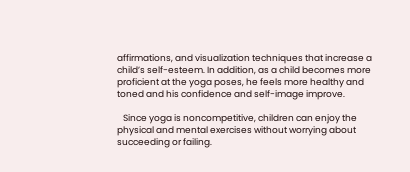affirmations, and visualization techniques that increase a child’s self-esteem. In addition, as a child becomes more proficient at the yoga poses, he feels more healthy and toned and his confidence and self-image improve.

   Since yoga is noncompetitive, children can enjoy the physical and mental exercises without worrying about succeeding or failing.